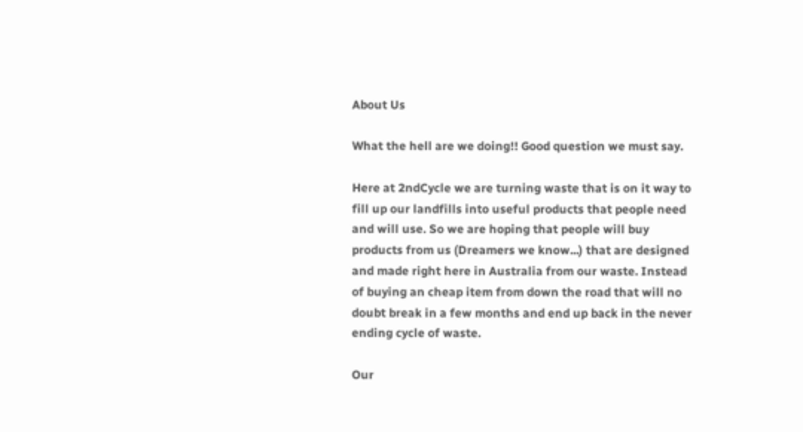About Us

What the hell are we doing!! Good question we must say.

Here at 2ndCycle we are turning waste that is on it way to fill up our landfills into useful products that people need and will use. So we are hoping that people will buy products from us (Dreamers we know...) that are designed and made right here in Australia from our waste. Instead of buying an cheap item from down the road that will no doubt break in a few months and end up back in the never ending cycle of waste.

Our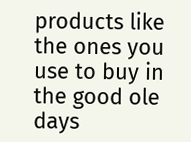products like the ones you use to buy in the good ole days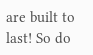are built to last! So do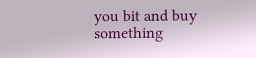you bit and buy something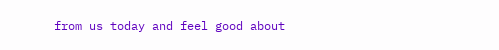from us today and feel good about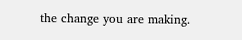the change you are making.